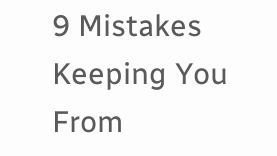9 Mistakes Keeping You From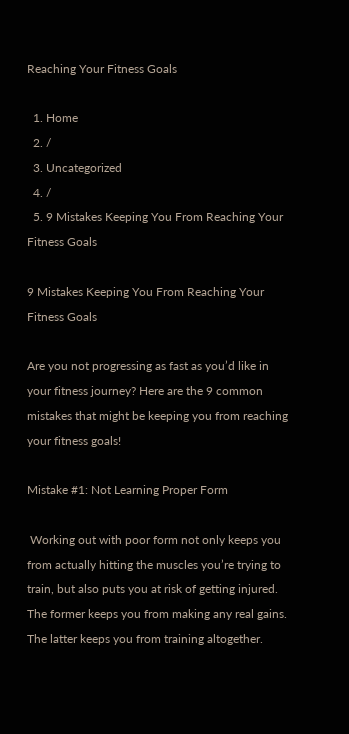Reaching Your Fitness Goals

  1. Home
  2. /
  3. Uncategorized
  4. /
  5. 9 Mistakes Keeping You From Reaching Your Fitness Goals

9 Mistakes Keeping You From Reaching Your Fitness Goals

Are you not progressing as fast as you’d like in your fitness journey? Here are the 9 common mistakes that might be keeping you from reaching your fitness goals!

Mistake #1: Not Learning Proper Form

 Working out with poor form not only keeps you from actually hitting the muscles you’re trying to train, but also puts you at risk of getting injured. The former keeps you from making any real gains. The latter keeps you from training altogether.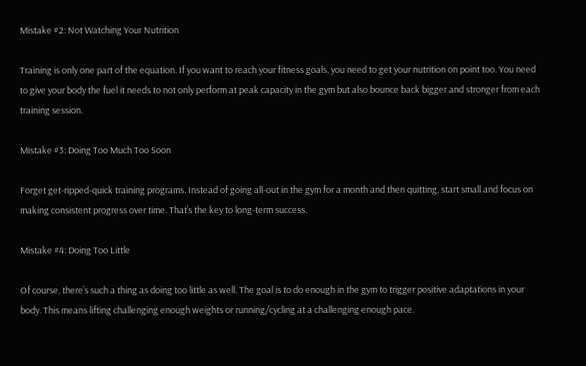Mistake #2: Not Watching Your Nutrition

Training is only one part of the equation. If you want to reach your fitness goals, you need to get your nutrition on point too. You need to give your body the fuel it needs to not only perform at peak capacity in the gym but also bounce back bigger and stronger from each training session.

Mistake #3: Doing Too Much Too Soon

Forget get-ripped-quick training programs. Instead of going all-out in the gym for a month and then quitting, start small and focus on making consistent progress over time. That’s the key to long-term success.

Mistake #4: Doing Too Little

Of course, there’s such a thing as doing too little as well. The goal is to do enough in the gym to trigger positive adaptations in your body. This means lifting challenging enough weights or running/cycling at a challenging enough pace.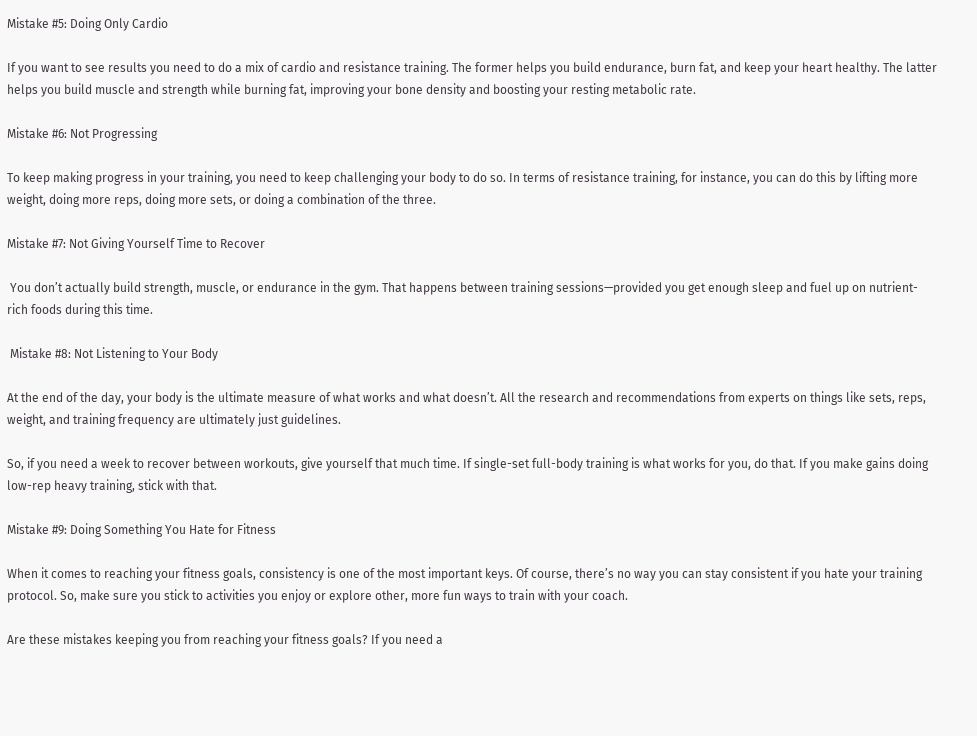Mistake #5: Doing Only Cardio

If you want to see results you need to do a mix of cardio and resistance training. The former helps you build endurance, burn fat, and keep your heart healthy. The latter helps you build muscle and strength while burning fat, improving your bone density and boosting your resting metabolic rate.

Mistake #6: Not Progressing

To keep making progress in your training, you need to keep challenging your body to do so. In terms of resistance training, for instance, you can do this by lifting more weight, doing more reps, doing more sets, or doing a combination of the three.

Mistake #7: Not Giving Yourself Time to Recover

 You don’t actually build strength, muscle, or endurance in the gym. That happens between training sessions—provided you get enough sleep and fuel up on nutrient-rich foods during this time.

 Mistake #8: Not Listening to Your Body

At the end of the day, your body is the ultimate measure of what works and what doesn’t. All the research and recommendations from experts on things like sets, reps, weight, and training frequency are ultimately just guidelines.

So, if you need a week to recover between workouts, give yourself that much time. If single-set full-body training is what works for you, do that. If you make gains doing low-rep heavy training, stick with that.

Mistake #9: Doing Something You Hate for Fitness

When it comes to reaching your fitness goals, consistency is one of the most important keys. Of course, there’s no way you can stay consistent if you hate your training protocol. So, make sure you stick to activities you enjoy or explore other, more fun ways to train with your coach.

Are these mistakes keeping you from reaching your fitness goals? If you need a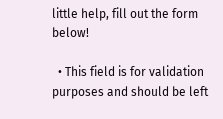little help, fill out the form below!

  • This field is for validation purposes and should be left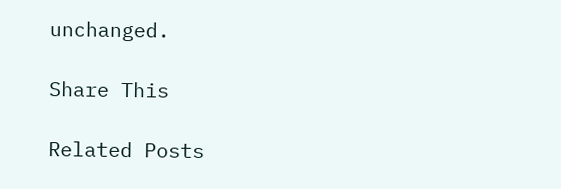unchanged.

Share This

Related Posts